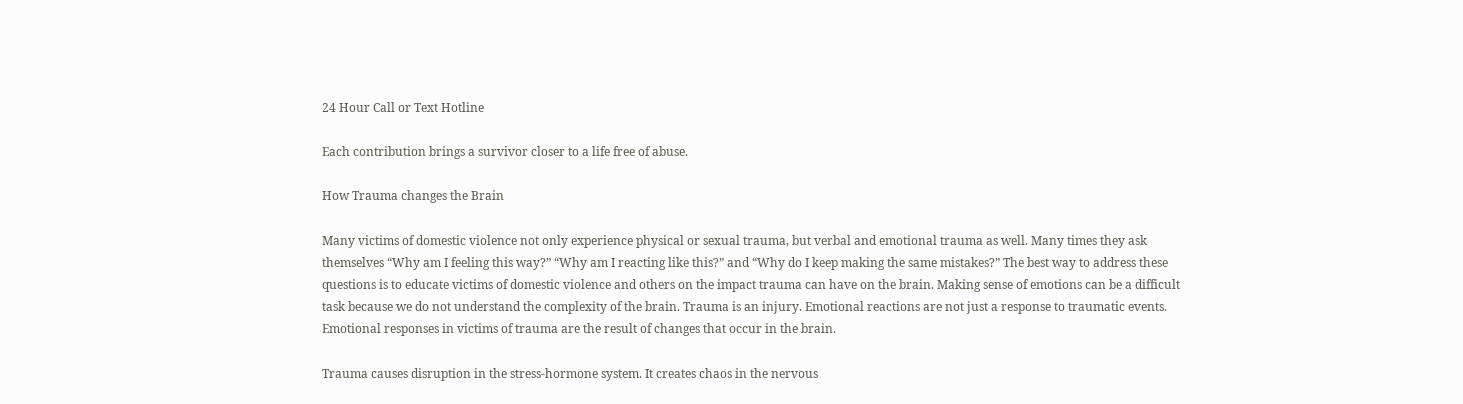24 Hour Call or Text Hotline

Each contribution brings a survivor closer to a life free of abuse.

How Trauma changes the Brain

Many victims of domestic violence not only experience physical or sexual trauma, but verbal and emotional trauma as well. Many times they ask themselves “Why am I feeling this way?” “Why am I reacting like this?” and “Why do I keep making the same mistakes?” The best way to address these questions is to educate victims of domestic violence and others on the impact trauma can have on the brain. Making sense of emotions can be a difficult task because we do not understand the complexity of the brain. Trauma is an injury. Emotional reactions are not just a response to traumatic events. Emotional responses in victims of trauma are the result of changes that occur in the brain.

Trauma causes disruption in the stress-hormone system. It creates chaos in the nervous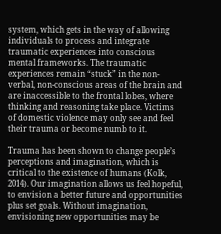system, which gets in the way of allowing individuals to process and integrate traumatic experiences into conscious mental frameworks. The traumatic experiences remain “stuck” in the non-verbal, non-conscious areas of the brain and are inaccessible to the frontal lobes, where thinking and reasoning take place. Victims of domestic violence may only see and feel their trauma or become numb to it.

Trauma has been shown to change people’s perceptions and imagination, which is critical to the existence of humans (Kolk, 2014). Our imagination allows us feel hopeful, to envision a better future and opportunities plus set goals. Without imagination, envisioning new opportunities may be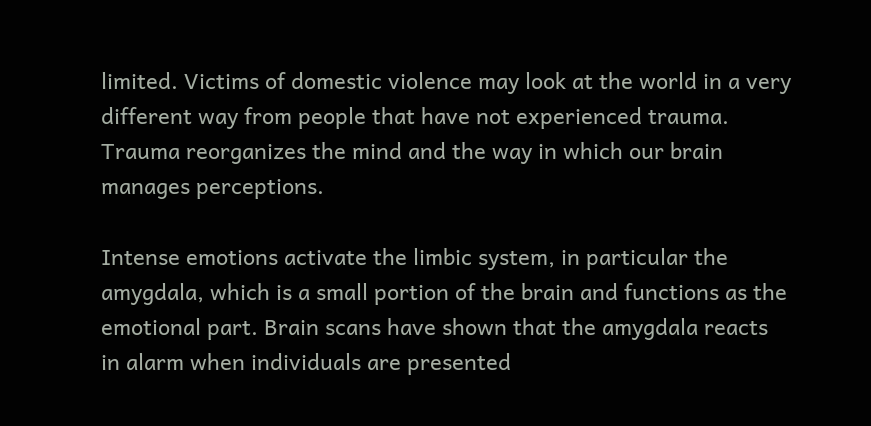limited. Victims of domestic violence may look at the world in a very different way from people that have not experienced trauma. Trauma reorganizes the mind and the way in which our brain manages perceptions.

Intense emotions activate the limbic system, in particular the amygdala, which is a small portion of the brain and functions as the emotional part. Brain scans have shown that the amygdala reacts in alarm when individuals are presented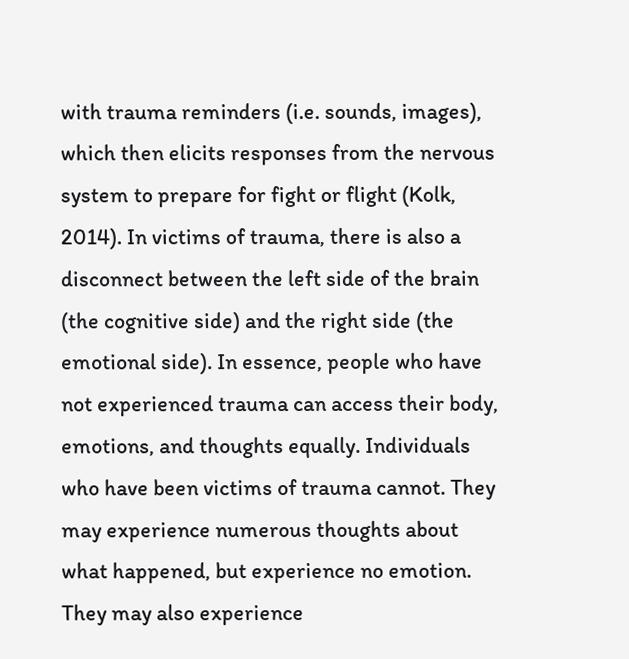with trauma reminders (i.e. sounds, images), which then elicits responses from the nervous system to prepare for fight or flight (Kolk, 2014). In victims of trauma, there is also a disconnect between the left side of the brain (the cognitive side) and the right side (the emotional side). In essence, people who have not experienced trauma can access their body, emotions, and thoughts equally. Individuals who have been victims of trauma cannot. They may experience numerous thoughts about what happened, but experience no emotion. They may also experience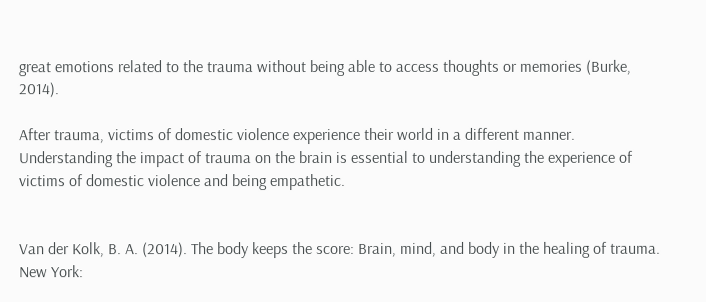great emotions related to the trauma without being able to access thoughts or memories (Burke, 2014).

After trauma, victims of domestic violence experience their world in a different manner.  Understanding the impact of trauma on the brain is essential to understanding the experience of victims of domestic violence and being empathetic.


Van der Kolk, B. A. (2014). The body keeps the score: Brain, mind, and body in the healing of trauma. New York: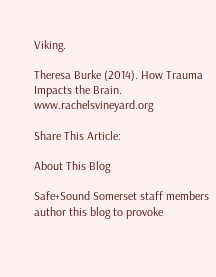Viking.

Theresa Burke (2014). How Trauma Impacts the Brain. www.rachelsvineyard.org

Share This Article:

About This Blog

Safe+Sound Somerset staff members author this blog to provoke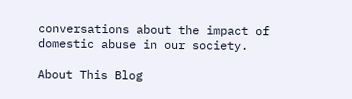conversations about the impact of domestic abuse in our society.

About This Blog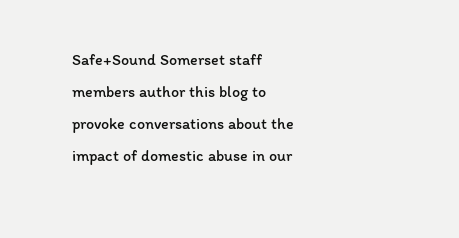Safe+Sound Somerset staff members author this blog to provoke conversations about the impact of domestic abuse in our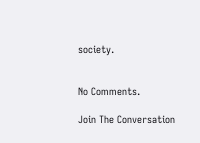society.


No Comments.

Join The Conversation